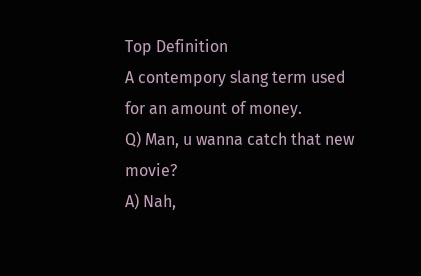Top Definition
A contempory slang term used for an amount of money.
Q) Man, u wanna catch that new movie?
A) Nah,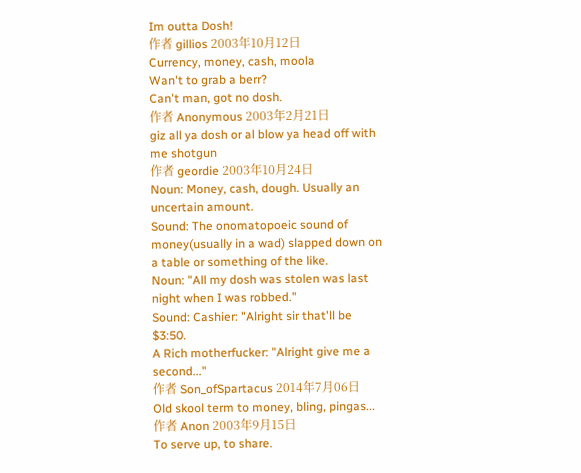Im outta Dosh!
作者 gillios 2003年10月12日
Currency, money, cash, moola
Wan't to grab a berr?
Can't man, got no dosh.
作者 Anonymous 2003年2月21日
giz all ya dosh or al blow ya head off with me shotgun
作者 geordie 2003年10月24日
Noun: Money, cash, dough. Usually an uncertain amount.
Sound: The onomatopoeic sound of money(usually in a wad) slapped down on a table or something of the like.
Noun: "All my dosh was stolen was last night when I was robbed."
Sound: Cashier: "Alright sir that'll be $3:50.
A Rich motherfucker: "Alright give me a second..."
作者 Son_ofSpartacus 2014年7月06日
Old skool term to money, bling, pingas...
作者 Anon 2003年9月15日
To serve up, to share.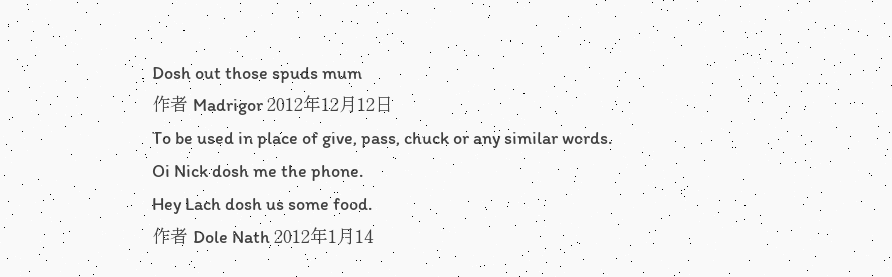Dosh out those spuds mum
作者 Madrigor 2012年12月12日
To be used in place of give, pass, chuck or any similar words.
Oi Nick dosh me the phone.
Hey Lach dosh us some food.
作者 Dole Nath 2012年1月14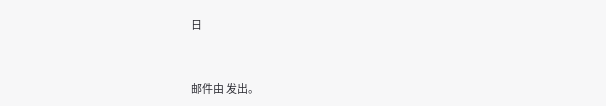日


邮件由 发出。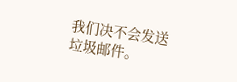我们决不会发送垃圾邮件。